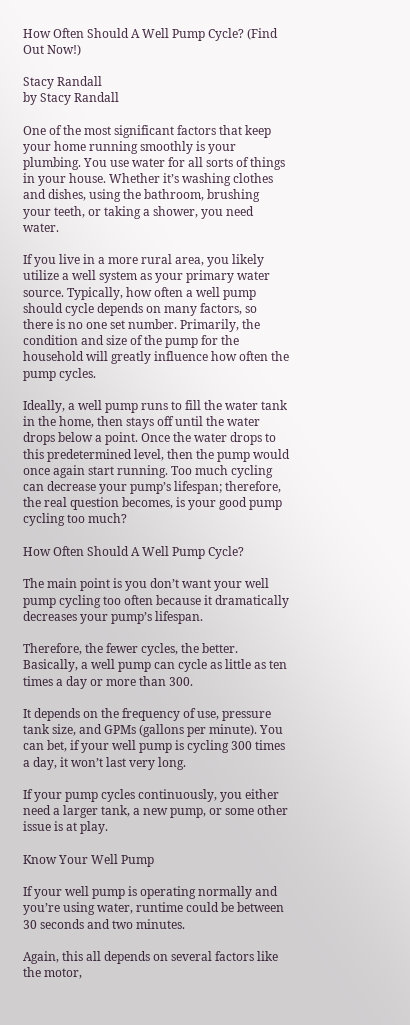How Often Should A Well Pump Cycle? (Find Out Now!)

Stacy Randall
by Stacy Randall

One of the most significant factors that keep your home running smoothly is your plumbing. You use water for all sorts of things in your house. Whether it’s washing clothes and dishes, using the bathroom, brushing your teeth, or taking a shower, you need water.

If you live in a more rural area, you likely utilize a well system as your primary water source. Typically, how often a well pump should cycle depends on many factors, so there is no one set number. Primarily, the condition and size of the pump for the household will greatly influence how often the pump cycles.

Ideally, a well pump runs to fill the water tank in the home, then stays off until the water drops below a point. Once the water drops to this predetermined level, then the pump would once again start running. Too much cycling can decrease your pump’s lifespan; therefore, the real question becomes, is your good pump cycling too much?

How Often Should A Well Pump Cycle?

The main point is you don’t want your well pump cycling too often because it dramatically decreases your pump’s lifespan.

Therefore, the fewer cycles, the better. Basically, a well pump can cycle as little as ten times a day or more than 300.

It depends on the frequency of use, pressure tank size, and GPMs (gallons per minute). You can bet, if your well pump is cycling 300 times a day, it won’t last very long.

If your pump cycles continuously, you either need a larger tank, a new pump, or some other issue is at play.

Know Your Well Pump

If your well pump is operating normally and you’re using water, runtime could be between 30 seconds and two minutes.

Again, this all depends on several factors like the motor,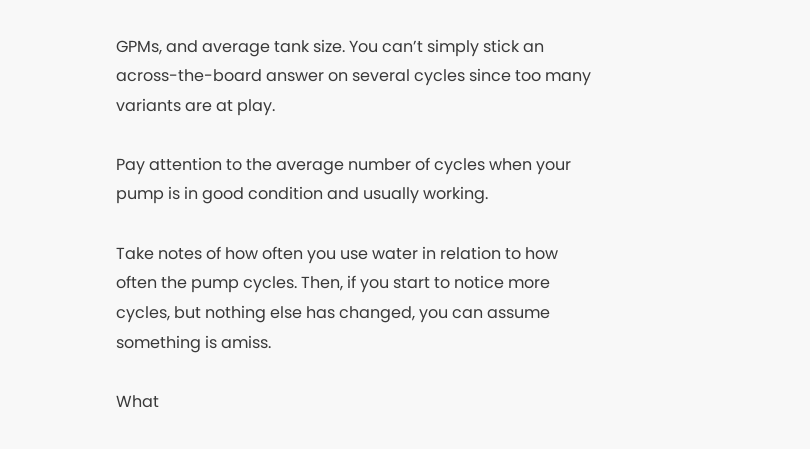GPMs, and average tank size. You can’t simply stick an across-the-board answer on several cycles since too many variants are at play.

Pay attention to the average number of cycles when your pump is in good condition and usually working.

Take notes of how often you use water in relation to how often the pump cycles. Then, if you start to notice more cycles, but nothing else has changed, you can assume something is amiss.

What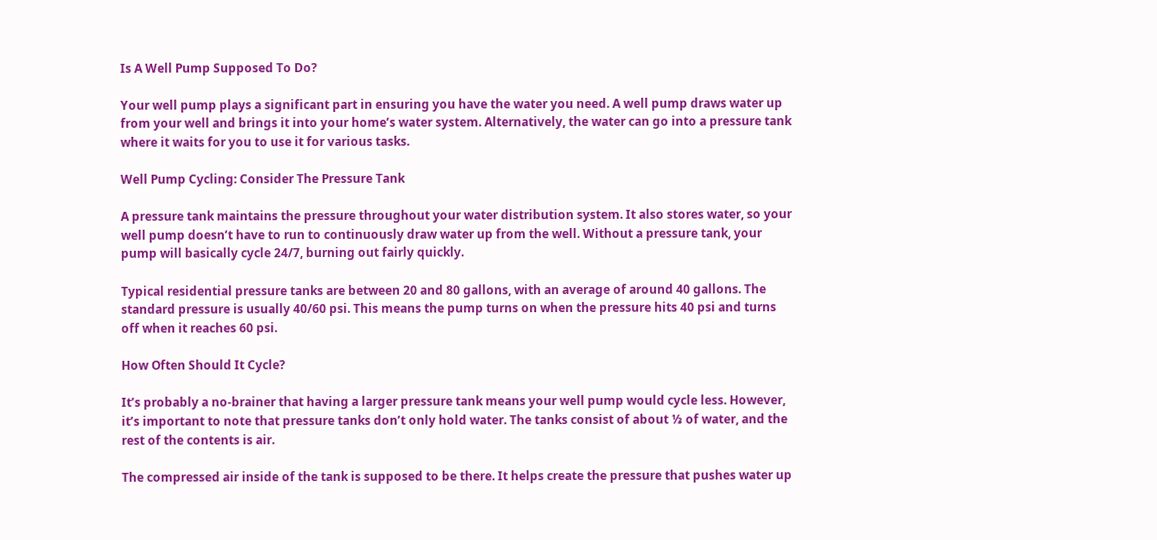Is A Well Pump Supposed To Do?

Your well pump plays a significant part in ensuring you have the water you need. A well pump draws water up from your well and brings it into your home’s water system. Alternatively, the water can go into a pressure tank where it waits for you to use it for various tasks.

Well Pump Cycling: Consider The Pressure Tank

A pressure tank maintains the pressure throughout your water distribution system. It also stores water, so your well pump doesn’t have to run to continuously draw water up from the well. Without a pressure tank, your pump will basically cycle 24/7, burning out fairly quickly.

Typical residential pressure tanks are between 20 and 80 gallons, with an average of around 40 gallons. The standard pressure is usually 40/60 psi. This means the pump turns on when the pressure hits 40 psi and turns off when it reaches 60 psi.

How Often Should It Cycle?

It’s probably a no-brainer that having a larger pressure tank means your well pump would cycle less. However, it’s important to note that pressure tanks don’t only hold water. The tanks consist of about ⅓ of water, and the rest of the contents is air.

The compressed air inside of the tank is supposed to be there. It helps create the pressure that pushes water up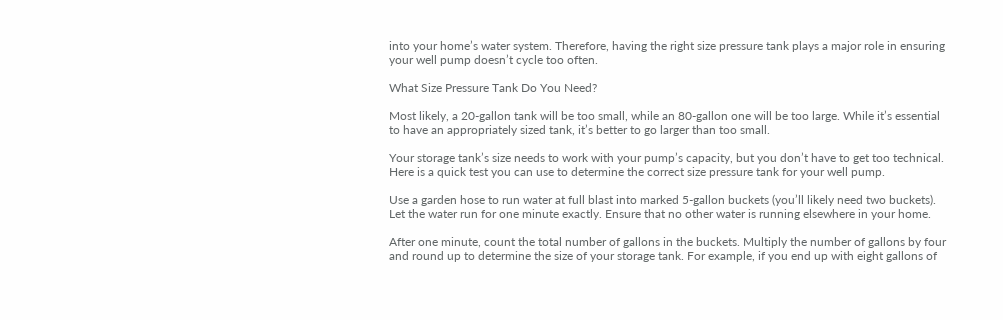into your home’s water system. Therefore, having the right size pressure tank plays a major role in ensuring your well pump doesn’t cycle too often.

What Size Pressure Tank Do You Need?

Most likely, a 20-gallon tank will be too small, while an 80-gallon one will be too large. While it’s essential to have an appropriately sized tank, it’s better to go larger than too small.

Your storage tank’s size needs to work with your pump’s capacity, but you don’t have to get too technical. Here is a quick test you can use to determine the correct size pressure tank for your well pump.

Use a garden hose to run water at full blast into marked 5-gallon buckets (you’ll likely need two buckets). Let the water run for one minute exactly. Ensure that no other water is running elsewhere in your home.

After one minute, count the total number of gallons in the buckets. Multiply the number of gallons by four and round up to determine the size of your storage tank. For example, if you end up with eight gallons of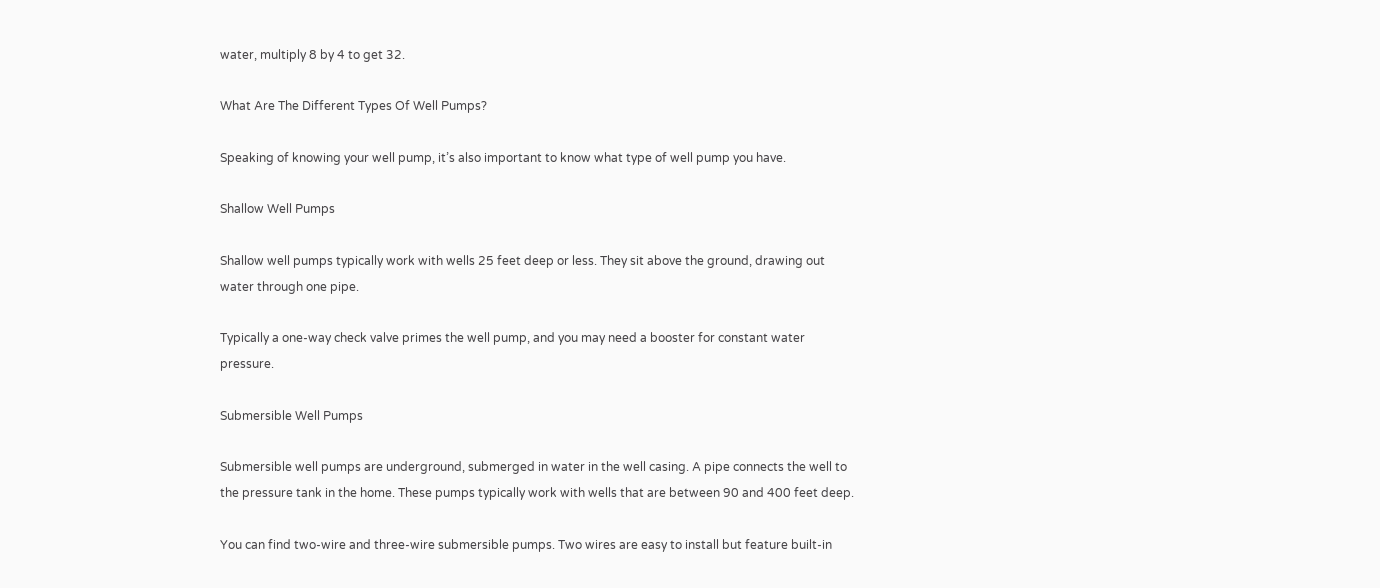water, multiply 8 by 4 to get 32.

What Are The Different Types Of Well Pumps?

Speaking of knowing your well pump, it’s also important to know what type of well pump you have.

Shallow Well Pumps

Shallow well pumps typically work with wells 25 feet deep or less. They sit above the ground, drawing out water through one pipe.

Typically a one-way check valve primes the well pump, and you may need a booster for constant water pressure.

Submersible Well Pumps

Submersible well pumps are underground, submerged in water in the well casing. A pipe connects the well to the pressure tank in the home. These pumps typically work with wells that are between 90 and 400 feet deep.

You can find two-wire and three-wire submersible pumps. Two wires are easy to install but feature built-in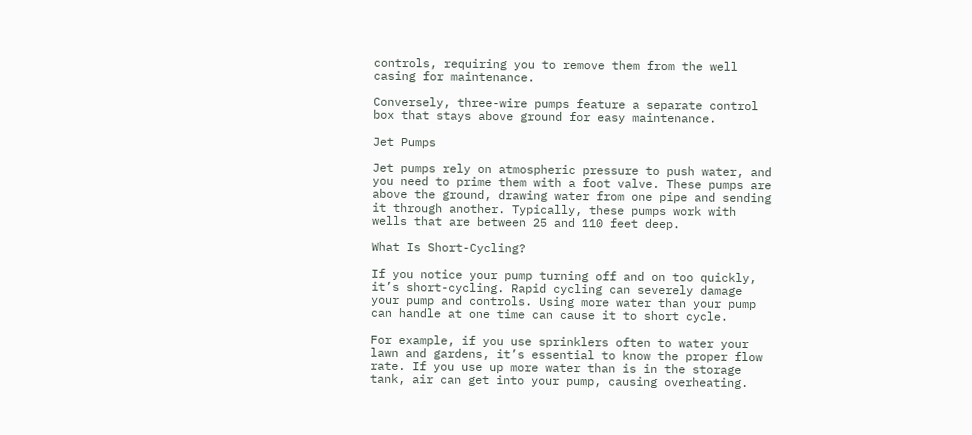controls, requiring you to remove them from the well casing for maintenance.

Conversely, three-wire pumps feature a separate control box that stays above ground for easy maintenance.

Jet Pumps

Jet pumps rely on atmospheric pressure to push water, and you need to prime them with a foot valve. These pumps are above the ground, drawing water from one pipe and sending it through another. Typically, these pumps work with wells that are between 25 and 110 feet deep.

What Is Short-Cycling?

If you notice your pump turning off and on too quickly, it’s short-cycling. Rapid cycling can severely damage your pump and controls. Using more water than your pump can handle at one time can cause it to short cycle.

For example, if you use sprinklers often to water your lawn and gardens, it’s essential to know the proper flow rate. If you use up more water than is in the storage tank, air can get into your pump, causing overheating.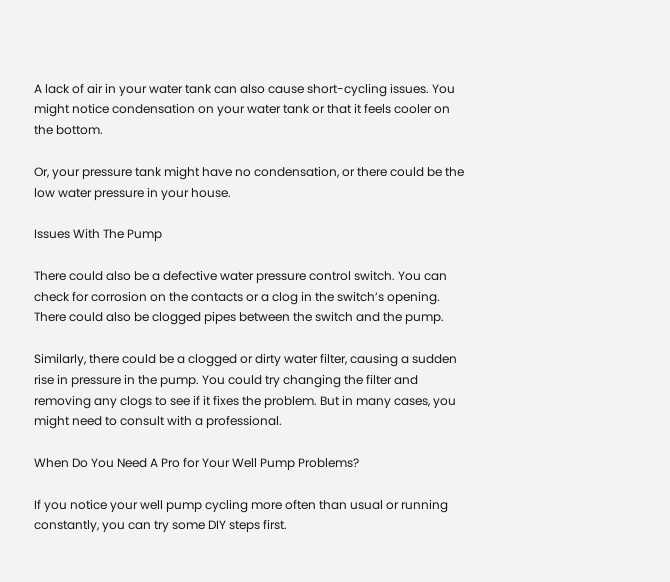A lack of air in your water tank can also cause short-cycling issues. You might notice condensation on your water tank or that it feels cooler on the bottom.

Or, your pressure tank might have no condensation, or there could be the low water pressure in your house.

Issues With The Pump

There could also be a defective water pressure control switch. You can check for corrosion on the contacts or a clog in the switch’s opening. There could also be clogged pipes between the switch and the pump.

Similarly, there could be a clogged or dirty water filter, causing a sudden rise in pressure in the pump. You could try changing the filter and removing any clogs to see if it fixes the problem. But in many cases, you might need to consult with a professional.

When Do You Need A Pro for Your Well Pump Problems?

If you notice your well pump cycling more often than usual or running constantly, you can try some DIY steps first.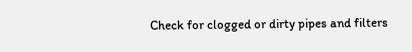Check for clogged or dirty pipes and filters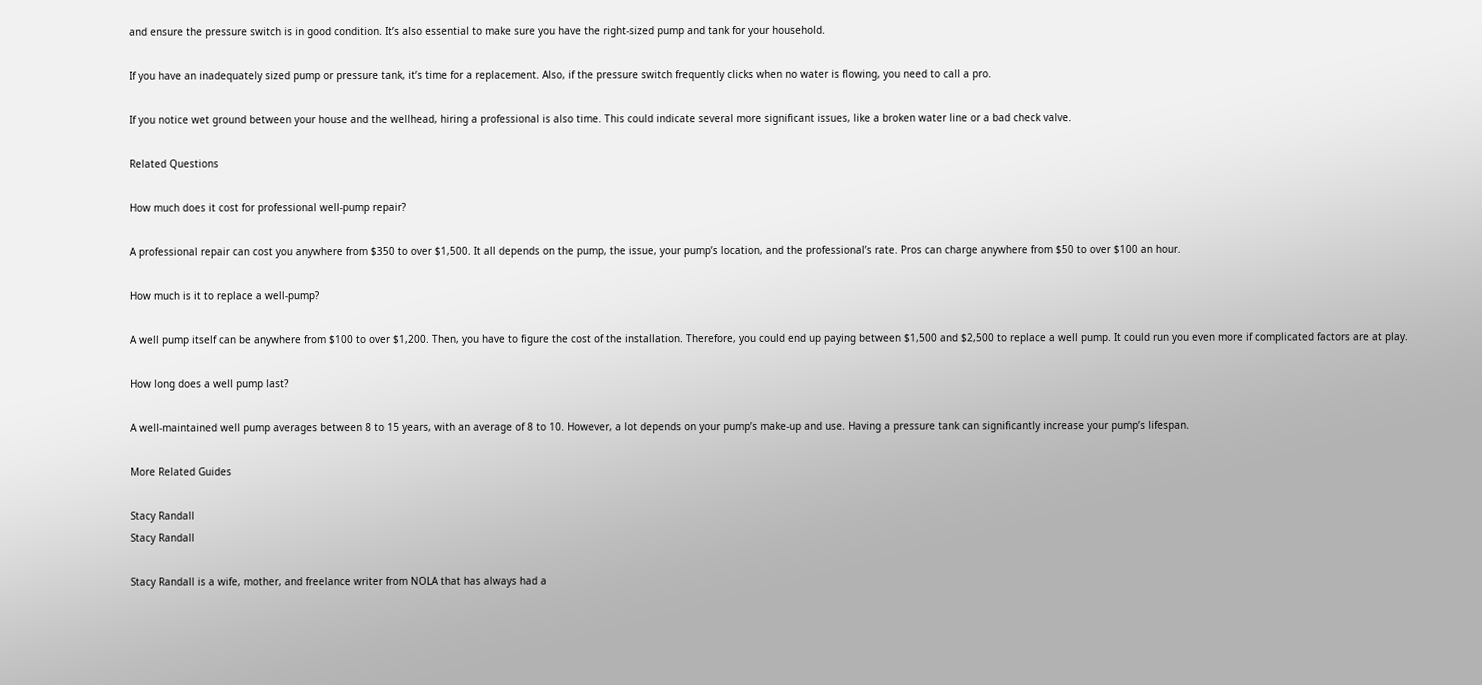and ensure the pressure switch is in good condition. It’s also essential to make sure you have the right-sized pump and tank for your household.

If you have an inadequately sized pump or pressure tank, it’s time for a replacement. Also, if the pressure switch frequently clicks when no water is flowing, you need to call a pro.

If you notice wet ground between your house and the wellhead, hiring a professional is also time. This could indicate several more significant issues, like a broken water line or a bad check valve.

Related Questions

How much does it cost for professional well-pump repair?

A professional repair can cost you anywhere from $350 to over $1,500. It all depends on the pump, the issue, your pump’s location, and the professional’s rate. Pros can charge anywhere from $50 to over $100 an hour.

How much is it to replace a well-pump?

A well pump itself can be anywhere from $100 to over $1,200. Then, you have to figure the cost of the installation. Therefore, you could end up paying between $1,500 and $2,500 to replace a well pump. It could run you even more if complicated factors are at play.

How long does a well pump last?

A well-maintained well pump averages between 8 to 15 years, with an average of 8 to 10. However, a lot depends on your pump’s make-up and use. Having a pressure tank can significantly increase your pump’s lifespan.

More Related Guides

Stacy Randall
Stacy Randall

Stacy Randall is a wife, mother, and freelance writer from NOLA that has always had a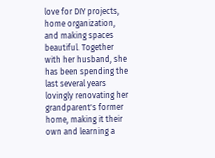love for DIY projects, home organization, and making spaces beautiful. Together with her husband, she has been spending the last several years lovingly renovating her grandparent's former home, making it their own and learning a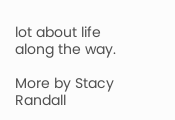lot about life along the way.

More by Stacy Randall